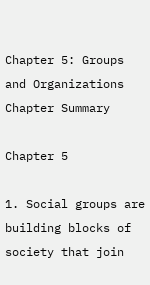Chapter 5: Groups and Organizations
Chapter Summary

Chapter 5

1. Social groups are building blocks of society that join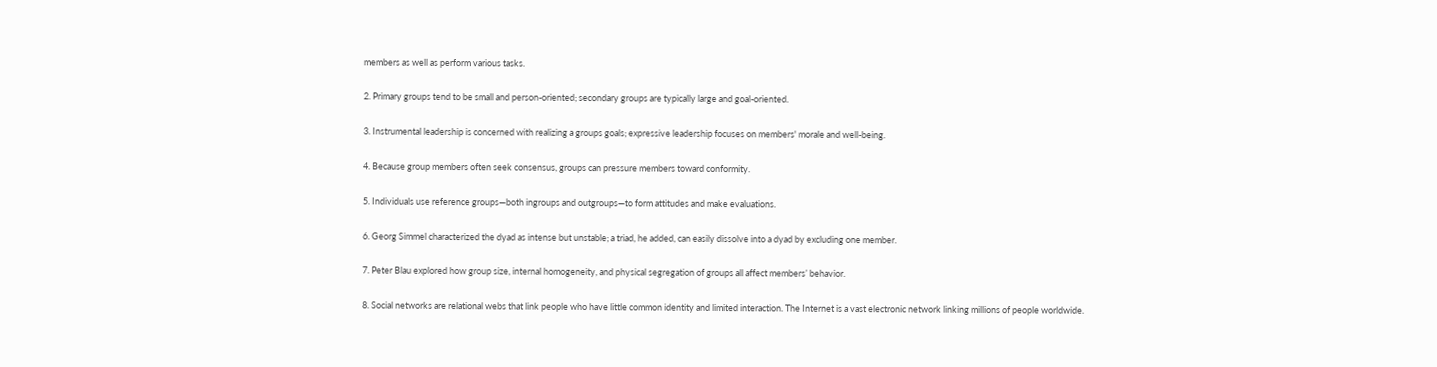members as well as perform various tasks.

2. Primary groups tend to be small and person-oriented; secondary groups are typically large and goal-oriented.

3. Instrumental leadership is concerned with realizing a groups goals; expressive leadership focuses on members' morale and well-being.

4. Because group members often seek consensus, groups can pressure members toward conformity.

5. Individuals use reference groups—both ingroups and outgroups—to form attitudes and make evaluations.

6. Georg Simmel characterized the dyad as intense but unstable; a triad, he added, can easily dissolve into a dyad by excluding one member.

7. Peter Blau explored how group size, internal homogeneity, and physical segregation of groups all affect members’ behavior.

8. Social networks are relational webs that link people who have little common identity and limited interaction. The Internet is a vast electronic network linking millions of people worldwide.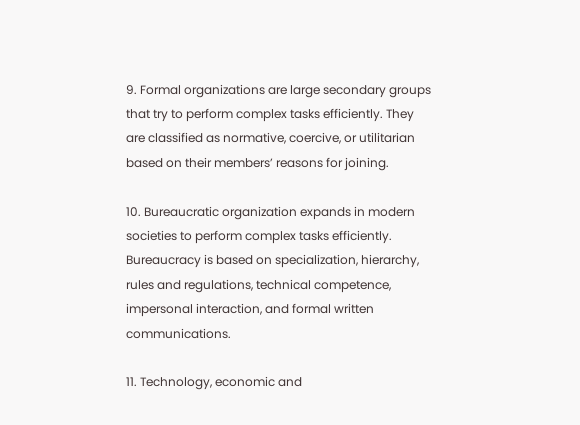9. Formal organizations are large secondary groups that try to perform complex tasks efficiently. They are classified as normative, coercive, or utilitarian based on their members’ reasons for joining.

10. Bureaucratic organization expands in modern societies to perform complex tasks efficiently. Bureaucracy is based on specialization, hierarchy, rules and regulations, technical competence, impersonal interaction, and formal written communications.

11. Technology, economic and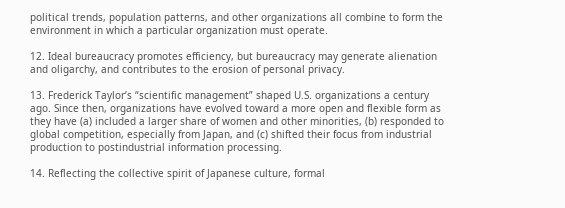political trends, population patterns, and other organizations all combine to form the environment in which a particular organization must operate.

12. Ideal bureaucracy promotes efficiency, but bureaucracy may generate alienation and oligarchy, and contributes to the erosion of personal privacy.

13. Frederick Taylor’s “scientific management” shaped U.S. organizations a century ago. Since then, organizations have evolved toward a more open and flexible form as they have (a) included a larger share of women and other minorities, (b) responded to global competition, especially from Japan, and (c) shifted their focus from industrial production to postindustrial information processing.

14. Reflecting the collective spirit of Japanese culture, formal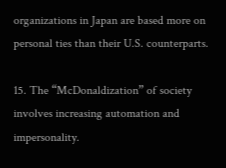organizations in Japan are based more on personal ties than their U.S. counterparts.

15. The “McDonaldization” of society involves increasing automation and impersonality.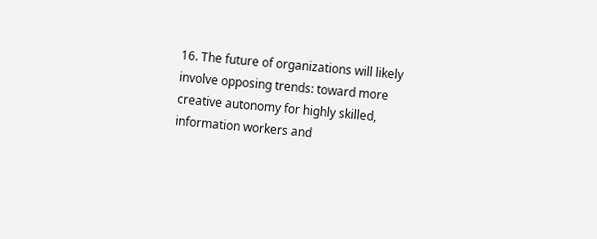16. The future of organizations will likely involve opposing trends: toward more creative autonomy for highly skilled, information workers and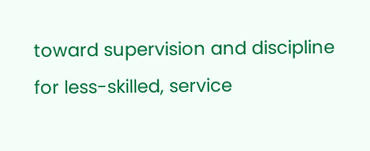toward supervision and discipline for less-skilled, service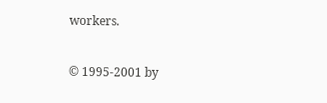workers.

© 1995-2001 by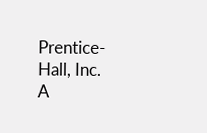Prentice-Hall, Inc.
A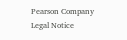Pearson Company
Legal Notice